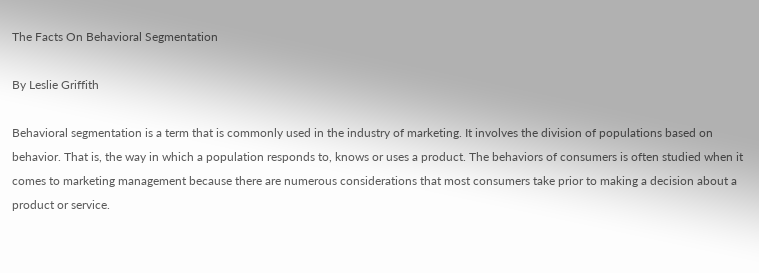The Facts On Behavioral Segmentation

By Leslie Griffith

Behavioral segmentation is a term that is commonly used in the industry of marketing. It involves the division of populations based on behavior. That is, the way in which a population responds to, knows or uses a product. The behaviors of consumers is often studied when it comes to marketing management because there are numerous considerations that most consumers take prior to making a decision about a product or service.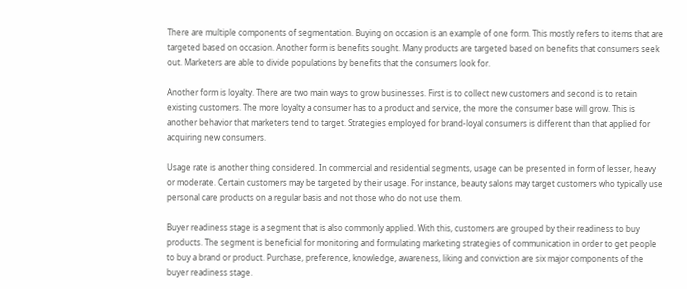There are multiple components of segmentation. Buying on occasion is an example of one form. This mostly refers to items that are targeted based on occasion. Another form is benefits sought. Many products are targeted based on benefits that consumers seek out. Marketers are able to divide populations by benefits that the consumers look for.

Another form is loyalty. There are two main ways to grow businesses. First is to collect new customers and second is to retain existing customers. The more loyalty a consumer has to a product and service, the more the consumer base will grow. This is another behavior that marketers tend to target. Strategies employed for brand-loyal consumers is different than that applied for acquiring new consumers.

Usage rate is another thing considered. In commercial and residential segments, usage can be presented in form of lesser, heavy or moderate. Certain customers may be targeted by their usage. For instance, beauty salons may target customers who typically use personal care products on a regular basis and not those who do not use them.

Buyer readiness stage is a segment that is also commonly applied. With this, customers are grouped by their readiness to buy products. The segment is beneficial for monitoring and formulating marketing strategies of communication in order to get people to buy a brand or product. Purchase, preference, knowledge, awareness, liking and conviction are six major components of the buyer readiness stage.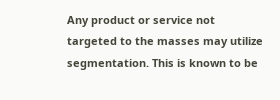Any product or service not targeted to the masses may utilize segmentation. This is known to be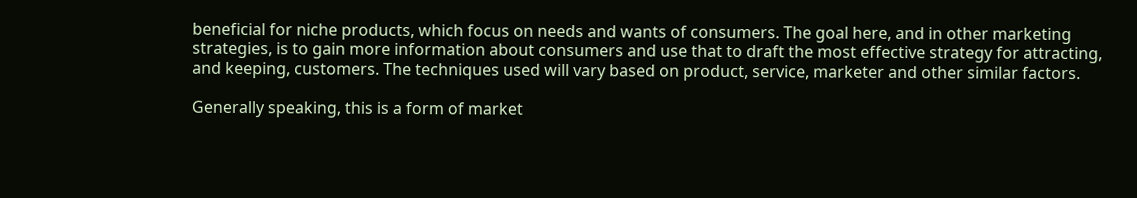beneficial for niche products, which focus on needs and wants of consumers. The goal here, and in other marketing strategies, is to gain more information about consumers and use that to draft the most effective strategy for attracting, and keeping, customers. The techniques used will vary based on product, service, marketer and other similar factors.

Generally speaking, this is a form of market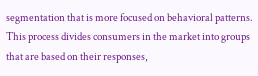segmentation that is more focused on behavioral patterns. This process divides consumers in the market into groups that are based on their responses,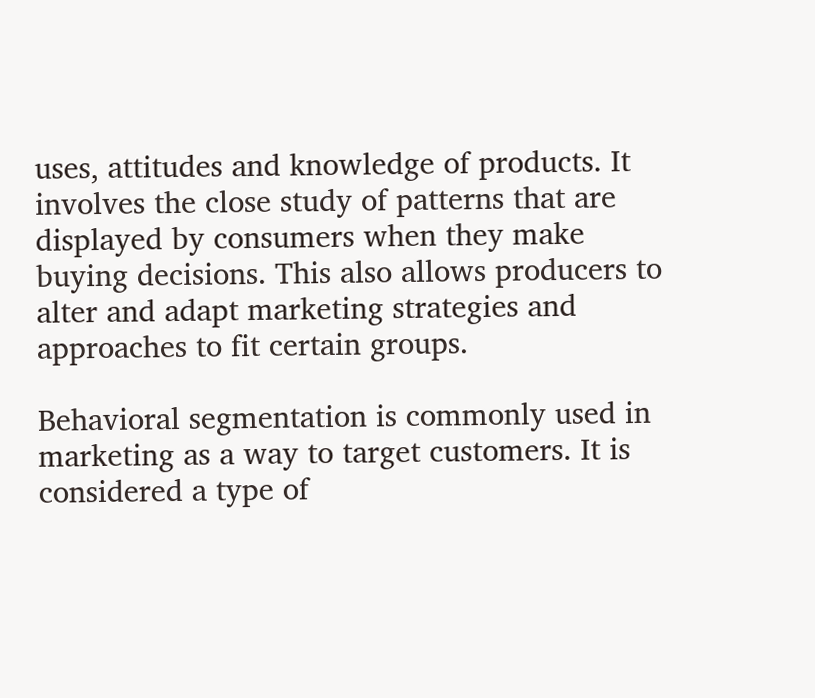uses, attitudes and knowledge of products. It involves the close study of patterns that are displayed by consumers when they make buying decisions. This also allows producers to alter and adapt marketing strategies and approaches to fit certain groups.

Behavioral segmentation is commonly used in marketing as a way to target customers. It is considered a type of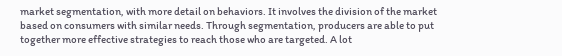market segmentation, with more detail on behaviors. It involves the division of the market based on consumers with similar needs. Through segmentation, producers are able to put together more effective strategies to reach those who are targeted. A lot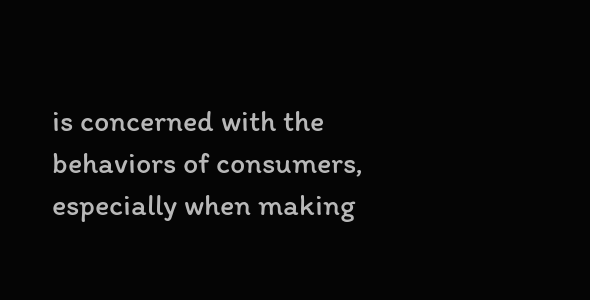is concerned with the behaviors of consumers, especially when making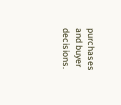purchases and buyer decisions.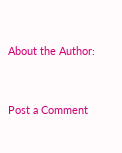About the Author:


Post a Comment